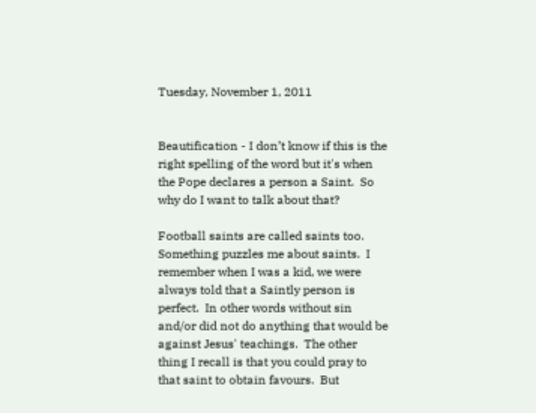Tuesday, November 1, 2011


Beautification - I don’t know if this is the right spelling of the word but it's when the Pope declares a person a Saint.  So why do I want to talk about that?

Football saints are called saints too.
Something puzzles me about saints.  I  remember when I was a kid, we were always told that a Saintly person is perfect.  In other words without sin and/or did not do anything that would be against Jesus' teachings.  The other thing I recall is that you could pray to that saint to obtain favours.  But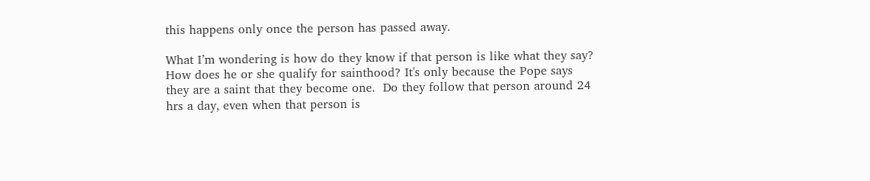this happens only once the person has passed away.

What I’m wondering is how do they know if that person is like what they say?  How does he or she qualify for sainthood? It's only because the Pope says they are a saint that they become one.  Do they follow that person around 24 hrs a day, even when that person is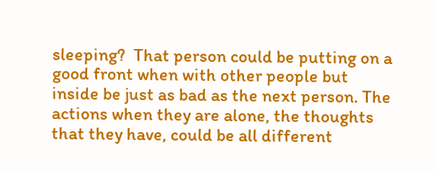sleeping?  That person could be putting on a good front when with other people but inside be just as bad as the next person. The actions when they are alone, the thoughts that they have, could be all different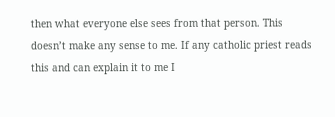then what everyone else sees from that person. This doesn’t make any sense to me. If any catholic priest reads this and can explain it to me I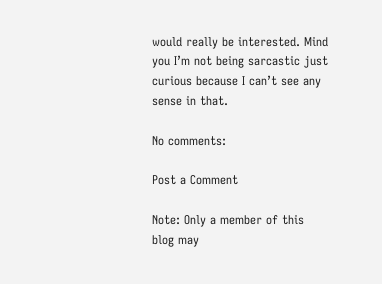would really be interested. Mind you I’m not being sarcastic just curious because I can’t see any sense in that.

No comments:

Post a Comment

Note: Only a member of this blog may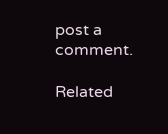post a comment.

Related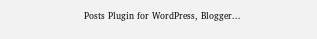Posts Plugin for WordPress, Blogger...